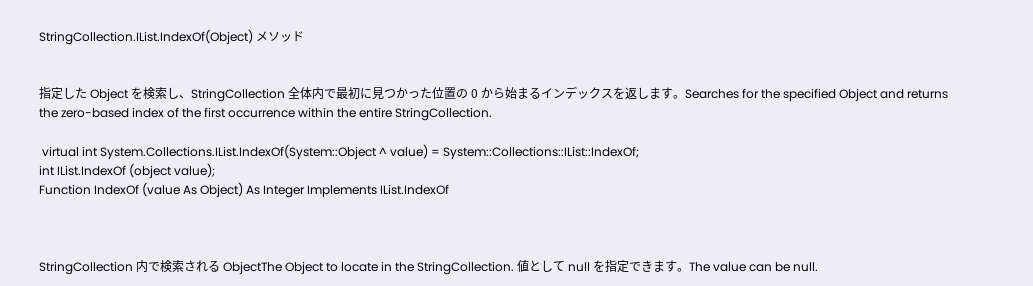StringCollection.IList.IndexOf(Object) メソッド


指定した Object を検索し、StringCollection 全体内で最初に見つかった位置の 0 から始まるインデックスを返します。Searches for the specified Object and returns the zero-based index of the first occurrence within the entire StringCollection.

 virtual int System.Collections.IList.IndexOf(System::Object ^ value) = System::Collections::IList::IndexOf;
int IList.IndexOf (object value);
Function IndexOf (value As Object) As Integer Implements IList.IndexOf



StringCollection 内で検索される ObjectThe Object to locate in the StringCollection. 値として null を指定できます。The value can be null.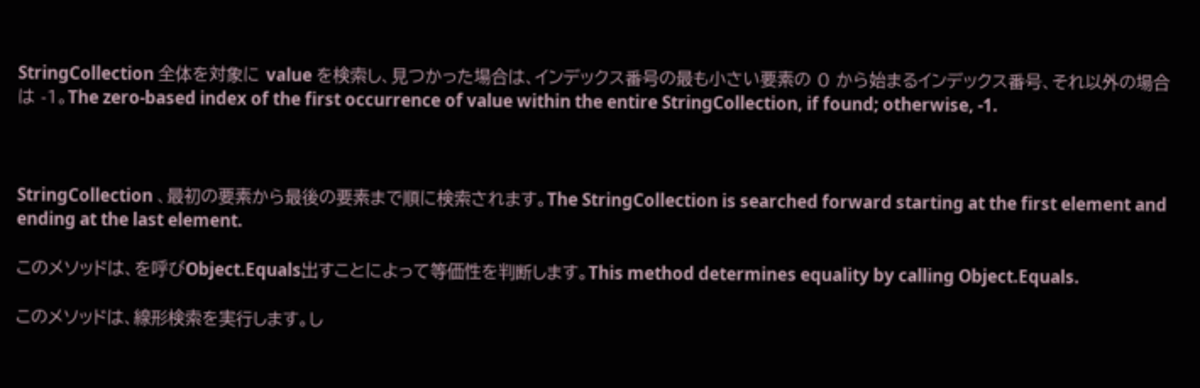StringCollection 全体を対象に value を検索し、見つかった場合は、インデックス番号の最も小さい要素の 0 から始まるインデックス番号、それ以外の場合は -1。The zero-based index of the first occurrence of value within the entire StringCollection, if found; otherwise, -1.



StringCollection 、最初の要素から最後の要素まで順に検索されます。The StringCollection is searched forward starting at the first element and ending at the last element.

このメソッドは、を呼びObject.Equals出すことによって等価性を判断します。This method determines equality by calling Object.Equals.

このメソッドは、線形検索を実行します。し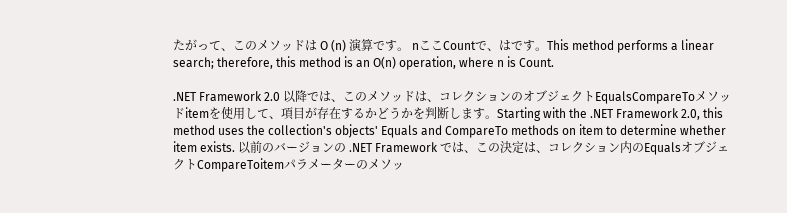たがって、このメソッドは O (n) 演算です。 nここCountで、はです。This method performs a linear search; therefore, this method is an O(n) operation, where n is Count.

.NET Framework 2.0 以降では、このメソッドは、コレクションのオブジェクトEqualsCompareToメソッドitemを使用して、項目が存在するかどうかを判断します。Starting with the .NET Framework 2.0, this method uses the collection's objects' Equals and CompareTo methods on item to determine whether item exists. 以前のバージョンの .NET Framework では、この決定は、コレクション内のEqualsオブジェクトCompareToitemパラメーターのメソッ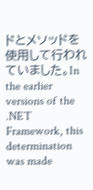ドとメソッドを使用して行われていました。In the earlier versions of the .NET Framework, this determination was made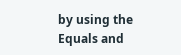by using the Equals and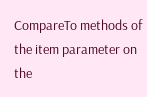CompareTo methods of the item parameter on the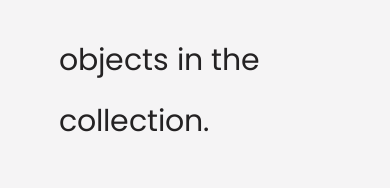objects in the collection.